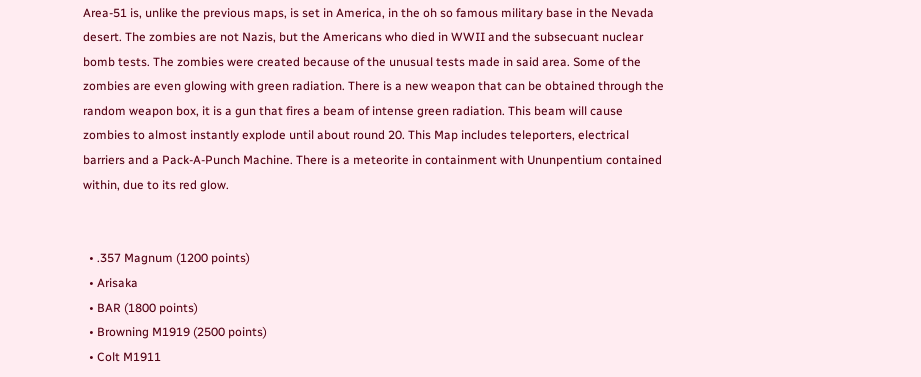Area-51 is, unlike the previous maps, is set in America, in the oh so famous military base in the Nevada desert. The zombies are not Nazis, but the Americans who died in WWII and the subsecuant nuclear bomb tests. The zombies were created because of the unusual tests made in said area. Some of the zombies are even glowing with green radiation. There is a new weapon that can be obtained through the random weapon box, it is a gun that fires a beam of intense green radiation. This beam will cause zombies to almost instantly explode until about round 20. This Map includes teleporters, electrical barriers and a Pack-A-Punch Machine. There is a meteorite in containment with Ununpentium contained within, due to its red glow.


  • .357 Magnum (1200 points)
  • Arisaka
  • BAR (1800 points)
  • Browning M1919 (2500 points)
  • Colt M1911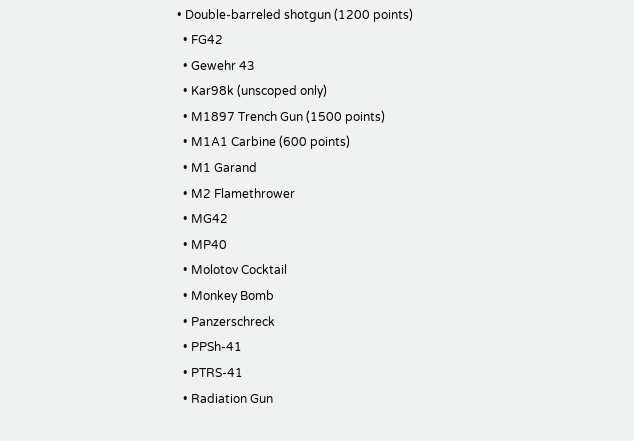• Double-barreled shotgun (1200 points)
  • FG42
  • Gewehr 43
  • Kar98k (unscoped only)
  • M1897 Trench Gun (1500 points)
  • M1A1 Carbine (600 points)
  • M1 Garand
  • M2 Flamethrower
  • MG42
  • MP40
  • Molotov Cocktail
  • Monkey Bomb
  • Panzerschreck
  • PPSh-41
  • PTRS-41
  • Radiation Gun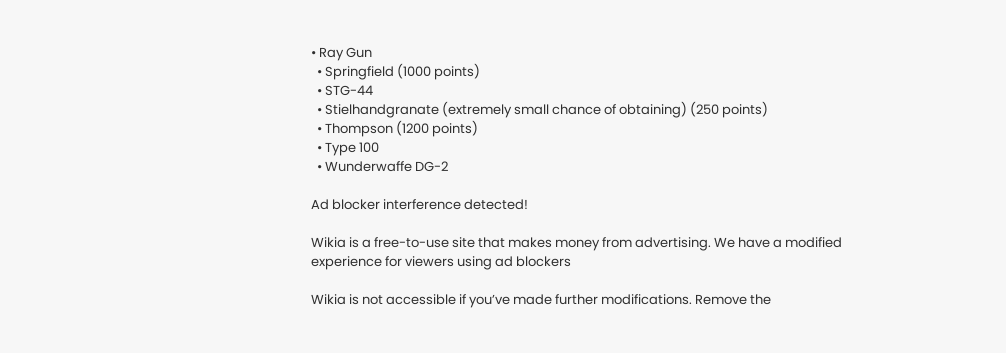• Ray Gun
  • Springfield (1000 points)
  • STG-44
  • Stielhandgranate (extremely small chance of obtaining) (250 points)
  • Thompson (1200 points)
  • Type 100
  • Wunderwaffe DG-2

Ad blocker interference detected!

Wikia is a free-to-use site that makes money from advertising. We have a modified experience for viewers using ad blockers

Wikia is not accessible if you’ve made further modifications. Remove the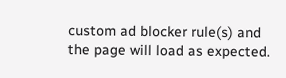custom ad blocker rule(s) and the page will load as expected.